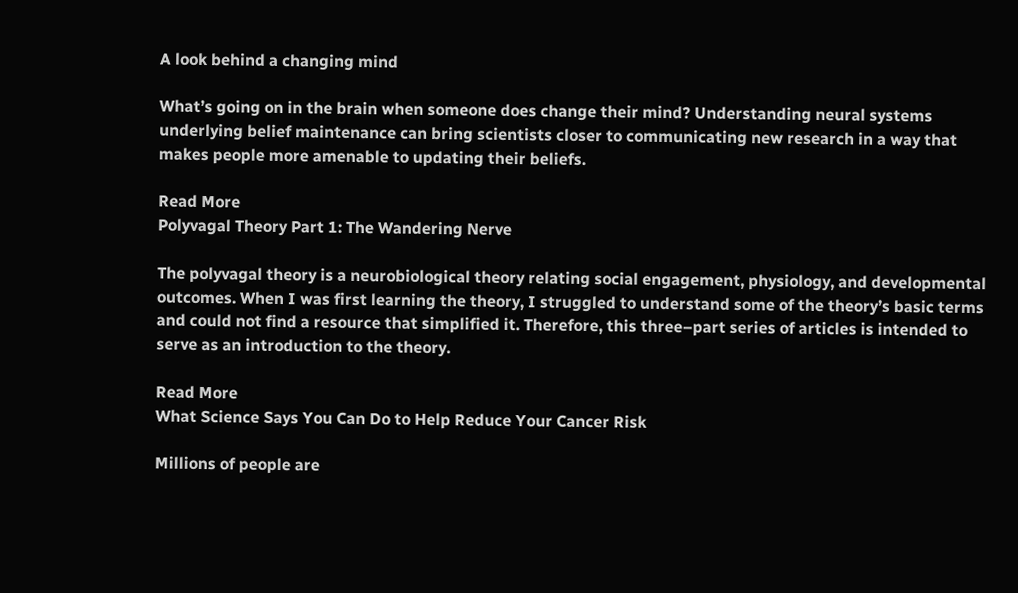A look behind a changing mind

What’s going on in the brain when someone does change their mind? Understanding neural systems underlying belief maintenance can bring scientists closer to communicating new research in a way that makes people more amenable to updating their beliefs.

Read More
Polyvagal Theory Part 1: The Wandering Nerve

The polyvagal theory is a neurobiological theory relating social engagement, physiology, and developmental outcomes. When I was first learning the theory, I struggled to understand some of the theory’s basic terms and could not find a resource that simplified it. Therefore, this three–part series of articles is intended to serve as an introduction to the theory.

Read More
What Science Says You Can Do to Help Reduce Your Cancer Risk

Millions of people are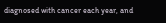diagnosed with cancer each year, and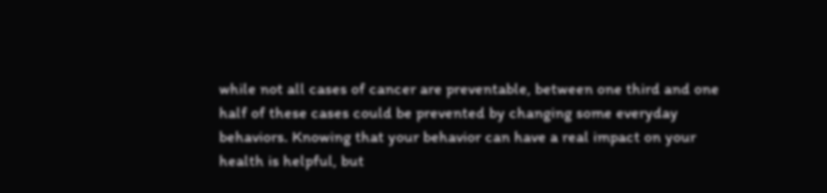while not all cases of cancer are preventable, between one third and one half of these cases could be prevented by changing some everyday behaviors. Knowing that your behavior can have a real impact on your health is helpful, but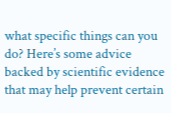what specific things can you do? Here’s some advice backed by scientific evidence that may help prevent certain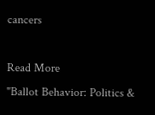cancers

Read More
"Ballot Behavior: Politics &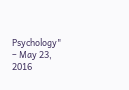Psychology" – May 23, 2016